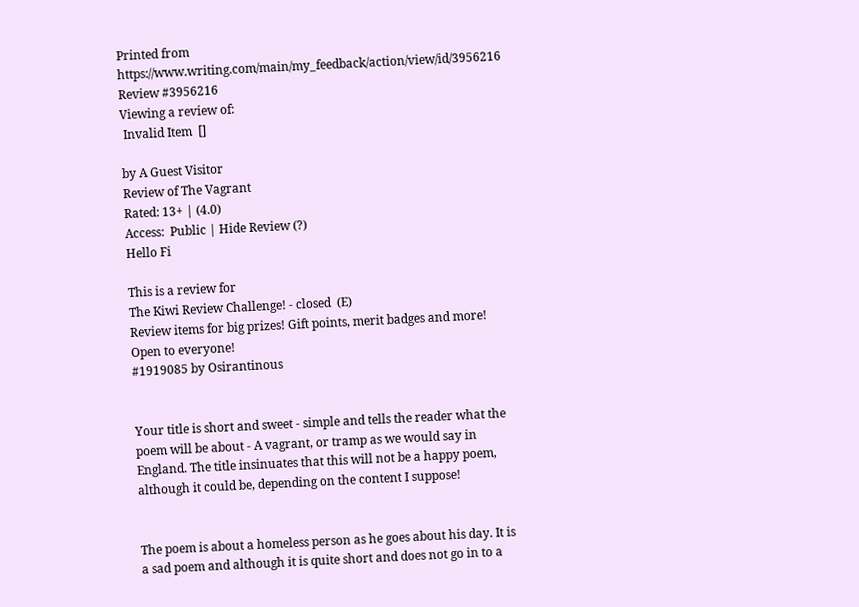Printed from https://www.writing.com/main/my_feedback/action/view/id/3956216
Review #3956216
Viewing a review of:
 Invalid Item  []

by A Guest Visitor
Review of The Vagrant
Rated: 13+ | (4.0)
Access:  Public | Hide Review (?)
Hello Fi

This is a review for
The Kiwi Review Challenge! - closed  (E)
Review items for big prizes! Gift points, merit badges and more! Open to everyone!
#1919085 by Osirantinous


Your title is short and sweet - simple and tells the reader what the poem will be about - A vagrant, or tramp as we would say in England. The title insinuates that this will not be a happy poem, although it could be, depending on the content I suppose!


The poem is about a homeless person as he goes about his day. It is a sad poem and although it is quite short and does not go in to a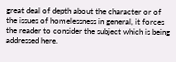great deal of depth about the character or of the issues of homelessness in general, it forces the reader to consider the subject which is being addressed here.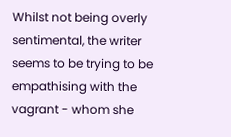Whilst not being overly sentimental, the writer seems to be trying to be empathising with the vagrant - whom she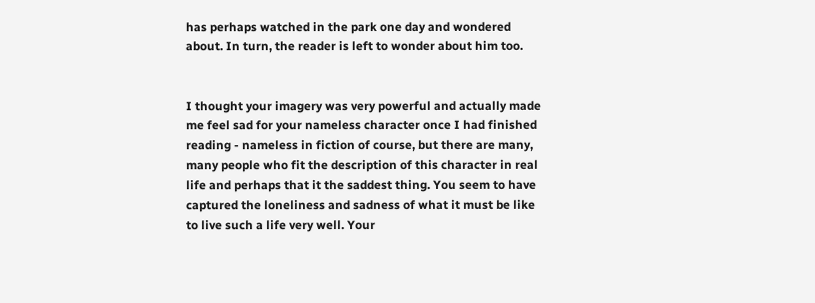has perhaps watched in the park one day and wondered about. In turn, the reader is left to wonder about him too.


I thought your imagery was very powerful and actually made me feel sad for your nameless character once I had finished reading - nameless in fiction of course, but there are many, many people who fit the description of this character in real life and perhaps that it the saddest thing. You seem to have captured the loneliness and sadness of what it must be like to live such a life very well. Your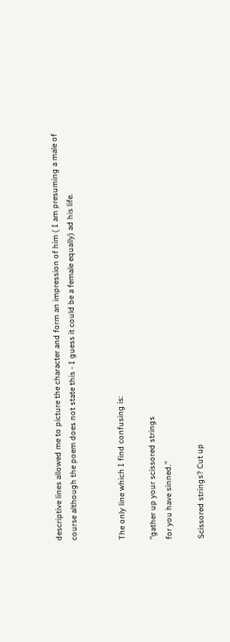descriptive lines allowed me to picture the character and form an impression of him ( I am presuming a male of course although the poem does not state this - I guess it could be a female equally) ad his life.


The only line which I find confusing is:

"gather up your scissored strings
for you have sinned."

Scissored strings? Cut up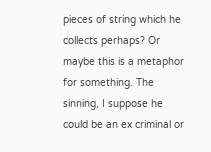pieces of string which he collects perhaps? Or maybe this is a metaphor for something. The sinning, I suppose he could be an ex criminal or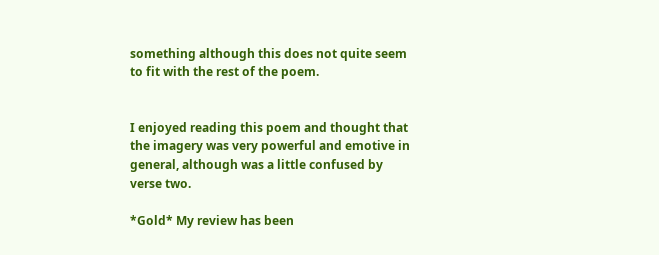something although this does not quite seem to fit with the rest of the poem.


I enjoyed reading this poem and thought that the imagery was very powerful and emotive in general, although was a little confused by verse two.

*Gold* My review has been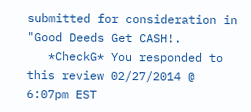submitted for consideration in "Good Deeds Get CASH!.
   *CheckG* You responded to this review 02/27/2014 @ 6:07pm EST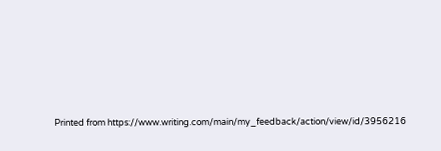Printed from https://www.writing.com/main/my_feedback/action/view/id/3956216